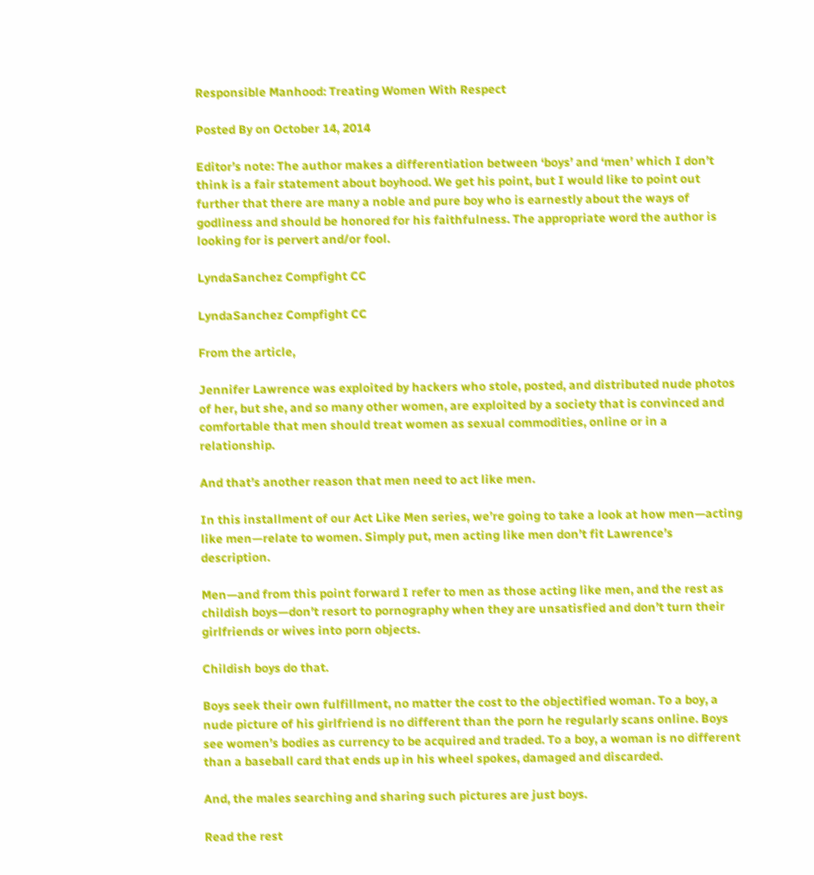Responsible Manhood: Treating Women With Respect

Posted By on October 14, 2014

Editor’s note: The author makes a differentiation between ‘boys’ and ‘men’ which I don’t think is a fair statement about boyhood. We get his point, but I would like to point out further that there are many a noble and pure boy who is earnestly about the ways of godliness and should be honored for his faithfulness. The appropriate word the author is looking for is pervert and/or fool.

LyndaSanchez Compfight CC

LyndaSanchez Compfight CC

From the article,

Jennifer Lawrence was exploited by hackers who stole, posted, and distributed nude photos of her, but she, and so many other women, are exploited by a society that is convinced and comfortable that men should treat women as sexual commodities, online or in a relationship.

And that’s another reason that men need to act like men.

In this installment of our Act Like Men series, we’re going to take a look at how men—acting like men—relate to women. Simply put, men acting like men don’t fit Lawrence’s description.

Men—and from this point forward I refer to men as those acting like men, and the rest as childish boys—don’t resort to pornography when they are unsatisfied and don’t turn their girlfriends or wives into porn objects.

Childish boys do that.

Boys seek their own fulfillment, no matter the cost to the objectified woman. To a boy, a nude picture of his girlfriend is no different than the porn he regularly scans online. Boys see women’s bodies as currency to be acquired and traded. To a boy, a woman is no different than a baseball card that ends up in his wheel spokes, damaged and discarded.

And, the males searching and sharing such pictures are just boys.

Read the rest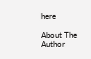here

About The Author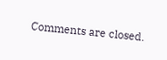Comments are closed.